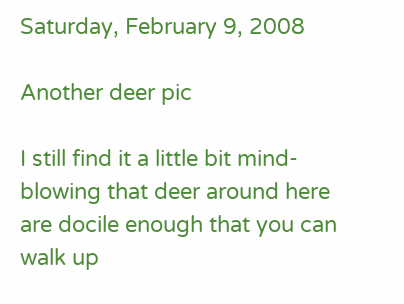Saturday, February 9, 2008

Another deer pic

I still find it a little bit mind-blowing that deer around here are docile enough that you can walk up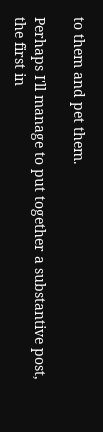to them and pet them.

Perhaps I'll manage to put together a substantive post, the first in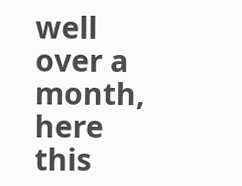well over a month, here this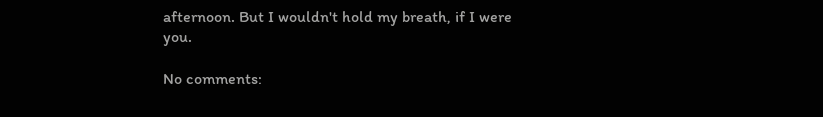afternoon. But I wouldn't hold my breath, if I were you.

No comments: